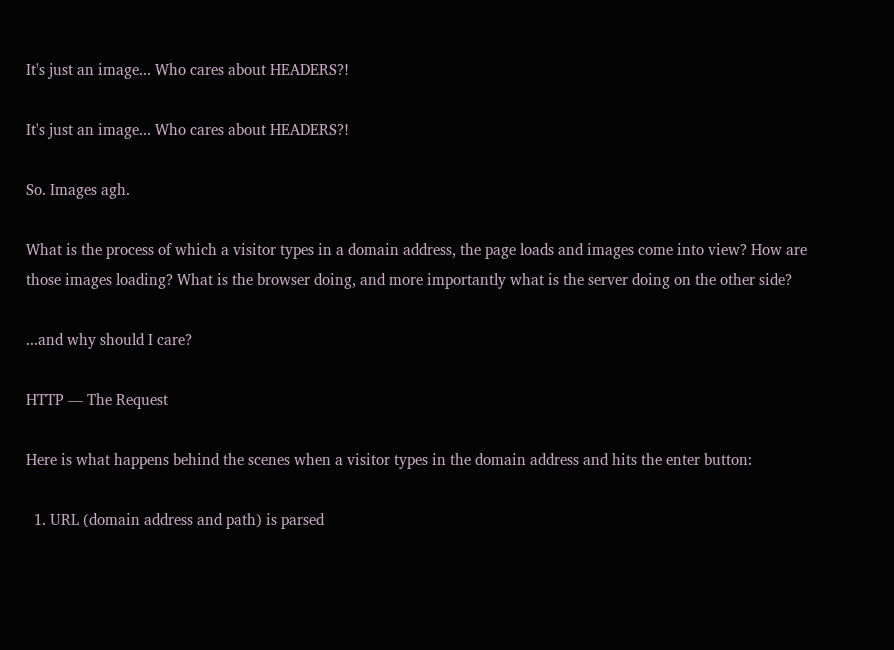It's just an image... Who cares about HEADERS?!

It's just an image... Who cares about HEADERS?!

So. Images agh.

What is the process of which a visitor types in a domain address, the page loads and images come into view? How are those images loading? What is the browser doing, and more importantly what is the server doing on the other side?

...and why should I care?

HTTP — The Request

Here is what happens behind the scenes when a visitor types in the domain address and hits the enter button:

  1. URL (domain address and path) is parsed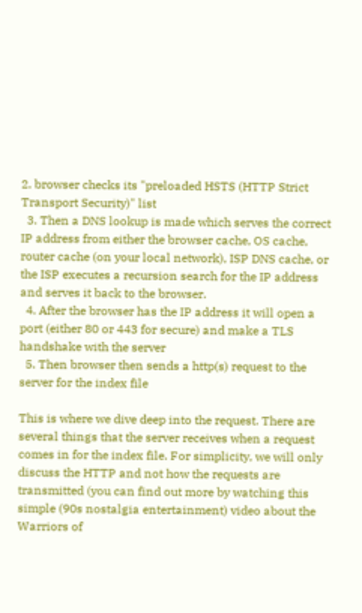2. browser checks its "preloaded HSTS (HTTP Strict Transport Security)" list
  3. Then a DNS lookup is made which serves the correct IP address from either the browser cache, OS cache, router cache (on your local network), ISP DNS cache, or the ISP executes a recursion search for the IP address and serves it back to the browser.
  4. After the browser has the IP address it will open a port (either 80 or 443 for secure) and make a TLS handshake with the server
  5. Then browser then sends a http(s) request to the server for the index file

This is where we dive deep into the request. There are several things that the server receives when a request comes in for the index file. For simplicity, we will only discuss the HTTP and not how the requests are transmitted (you can find out more by watching this simple (90s nostalgia entertainment) video about the Warriors of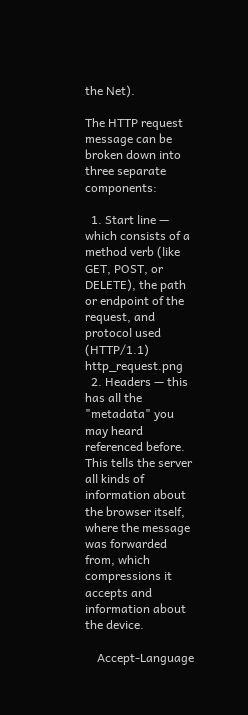the Net).

The HTTP request message can be broken down into three separate components:

  1. Start line — which consists of a method verb (like GET, POST, or DELETE), the path or endpoint of the request, and protocol used (HTTP/1.1) http_request.png
  2. Headers — this has all the "metadata" you may heard referenced before. This tells the server all kinds of information about the browser itself, where the message was forwarded from, which compressions it accepts and information about the device.

    Accept-Language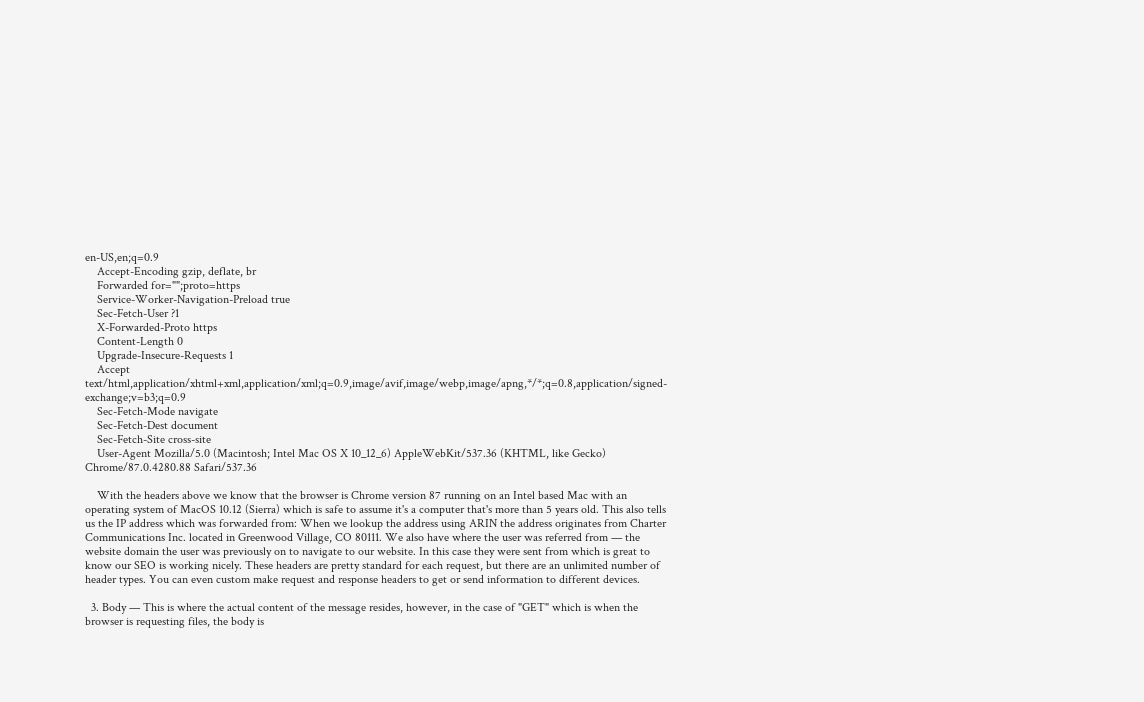en-US,en;q=0.9
    Accept-Encoding gzip, deflate, br
    Forwarded for="";proto=https
    Service-Worker-Navigation-Preload true
    Sec-Fetch-User ?1
    X-Forwarded-Proto https
    Content-Length 0
    Upgrade-Insecure-Requests 1
    Accept text/html,application/xhtml+xml,application/xml;q=0.9,image/avif,image/webp,image/apng,*/*;q=0.8,application/signed-exchange;v=b3;q=0.9
    Sec-Fetch-Mode navigate
    Sec-Fetch-Dest document
    Sec-Fetch-Site cross-site
    User-Agent Mozilla/5.0 (Macintosh; Intel Mac OS X 10_12_6) AppleWebKit/537.36 (KHTML, like Gecko) Chrome/87.0.4280.88 Safari/537.36

    With the headers above we know that the browser is Chrome version 87 running on an Intel based Mac with an operating system of MacOS 10.12 (Sierra) which is safe to assume it's a computer that's more than 5 years old. This also tells us the IP address which was forwarded from: When we lookup the address using ARIN the address originates from Charter Communications Inc. located in Greenwood Village, CO 80111. We also have where the user was referred from — the website domain the user was previously on to navigate to our website. In this case they were sent from which is great to know our SEO is working nicely. These headers are pretty standard for each request, but there are an unlimited number of header types. You can even custom make request and response headers to get or send information to different devices.

  3. Body — This is where the actual content of the message resides, however, in the case of "GET" which is when the browser is requesting files, the body is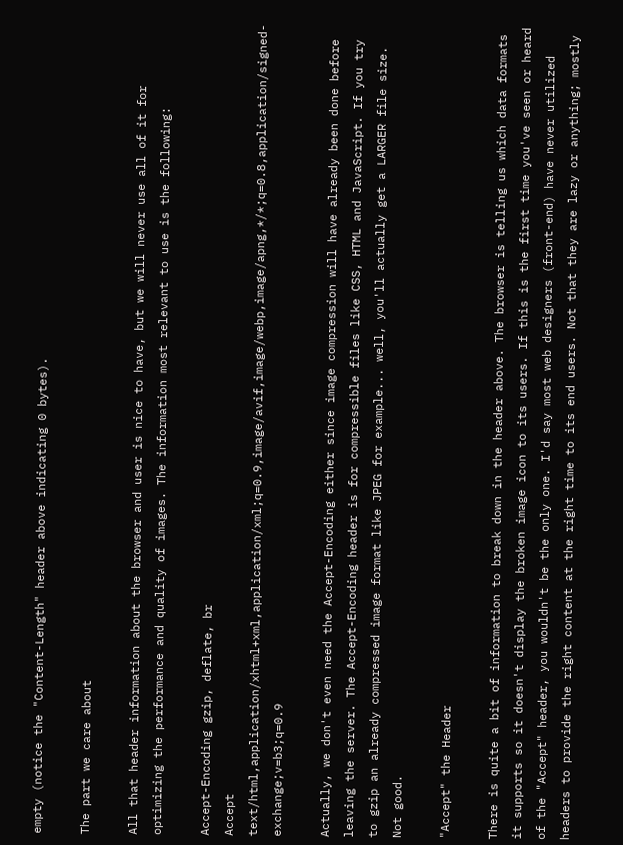empty (notice the "Content-Length" header above indicating 0 bytes).

The part we care about

All that header information about the browser and user is nice to have, but we will never use all of it for optimizing the performance and quality of images. The information most relevant to use is the following:

Accept-Encoding gzip, deflate, br
Accept text/html,application/xhtml+xml,application/xml;q=0.9,image/avif,image/webp,image/apng,*/*;q=0.8,application/signed-exchange;v=b3;q=0.9

Actually, we don't even need the Accept-Encoding either since image compression will have already been done before leaving the server. The Accept-Encoding header is for compressible files like CSS, HTML and JavaScript. If you try to gzip an already compressed image format like JPEG for example... well, you'll actually get a LARGER file size. Not good.

"Accept" the Header

There is quite a bit of information to break down in the header above. The browser is telling us which data formats it supports so it doesn't display the broken image icon to its users. If this is the first time you've seen or heard of the "Accept" header, you wouldn't be the only one. I'd say most web designers (front-end) have never utilized headers to provide the right content at the right time to its end users. Not that they are lazy or anything; mostly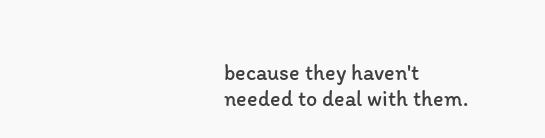because they haven't needed to deal with them.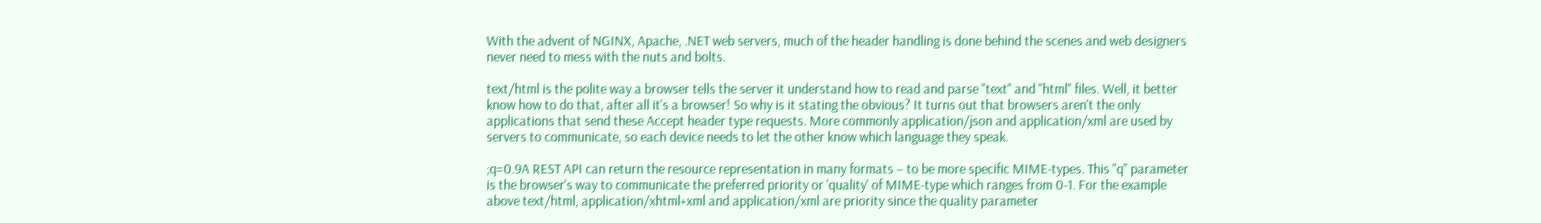With the advent of NGINX, Apache, .NET web servers, much of the header handling is done behind the scenes and web designers never need to mess with the nuts and bolts.

text/html is the polite way a browser tells the server it understand how to read and parse "text" and "html" files. Well, it better know how to do that, after all it's a browser! So why is it stating the obvious? It turns out that browsers aren't the only applications that send these Accept header type requests. More commonly application/json and application/xml are used by servers to communicate, so each device needs to let the other know which language they speak.

;q=0.9A REST API can return the resource representation in many formats – to be more specific MIME-types. This "q" parameter is the browser's way to communicate the preferred priority or 'quality' of MIME-type which ranges from 0-1. For the example above text/html, application/xhtml+xml and application/xml are priority since the quality parameter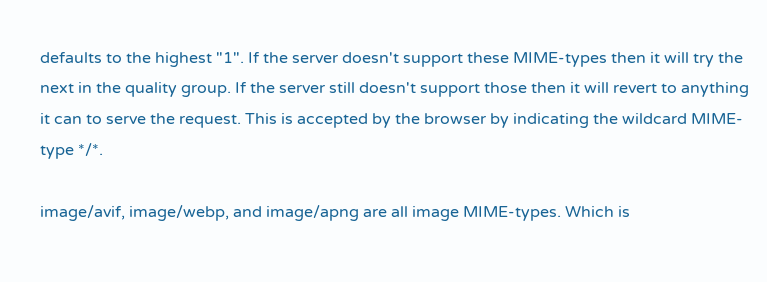defaults to the highest "1". If the server doesn't support these MIME-types then it will try the next in the quality group. If the server still doesn't support those then it will revert to anything it can to serve the request. This is accepted by the browser by indicating the wildcard MIME-type */*.

image/avif, image/webp, and image/apng are all image MIME-types. Which is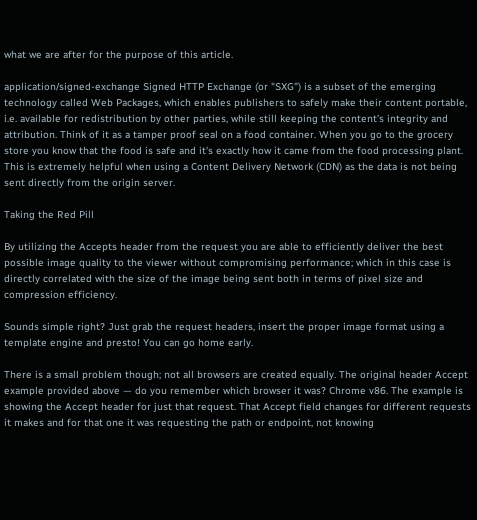what we are after for the purpose of this article.

application/signed-exchange Signed HTTP Exchange (or "SXG") is a subset of the emerging technology called Web Packages, which enables publishers to safely make their content portable, i.e. available for redistribution by other parties, while still keeping the content’s integrity and attribution. Think of it as a tamper proof seal on a food container. When you go to the grocery store you know that the food is safe and it's exactly how it came from the food processing plant. This is extremely helpful when using a Content Delivery Network (CDN) as the data is not being sent directly from the origin server.

Taking the Red Pill

By utilizing the Accepts header from the request you are able to efficiently deliver the best possible image quality to the viewer without compromising performance; which in this case is directly correlated with the size of the image being sent both in terms of pixel size and compression efficiency.

Sounds simple right? Just grab the request headers, insert the proper image format using a template engine and presto! You can go home early.

There is a small problem though; not all browsers are created equally. The original header Accept example provided above — do you remember which browser it was? Chrome v86. The example is showing the Accept header for just that request. That Accept field changes for different requests it makes and for that one it was requesting the path or endpoint, not knowing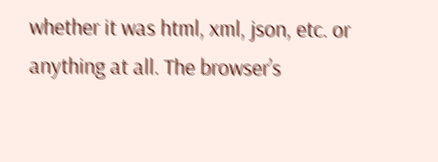whether it was html, xml, json, etc. or anything at all. The browser’s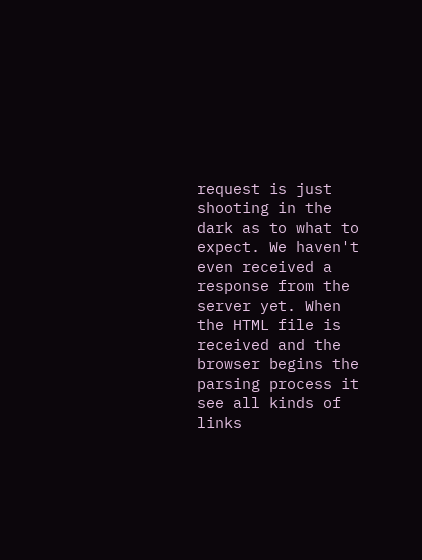request is just shooting in the dark as to what to expect. We haven't even received a response from the server yet. When the HTML file is received and the browser begins the parsing process it see all kinds of links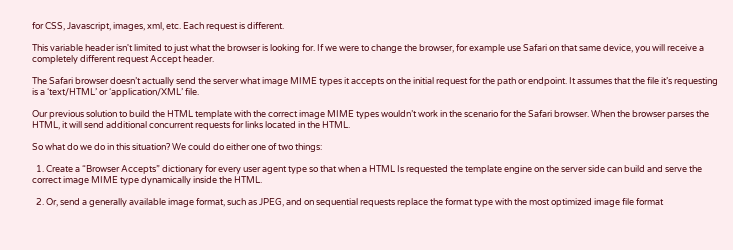for CSS, Javascript, images, xml, etc. Each request is different.

This variable header isn't limited to just what the browser is looking for. If we were to change the browser, for example use Safari on that same device, you will receive a completely different request Accept header.

The Safari browser doesn’t actually send the server what image MIME types it accepts on the initial request for the path or endpoint. It assumes that the file it’s requesting is a ‘text/HTML’ or ‘application/XML’ file.

Our previous solution to build the HTML template with the correct image MIME types wouldn’t work in the scenario for the Safari browser. When the browser parses the HTML, it will send additional concurrent requests for links located in the HTML.

So what do we do in this situation? We could do either one of two things:

  1. Create a “Browser Accepts” dictionary for every user agent type so that when a HTML Is requested the template engine on the server side can build and serve the correct image MIME type dynamically inside the HTML.

  2. Or, send a generally available image format, such as JPEG, and on sequential requests replace the format type with the most optimized image file format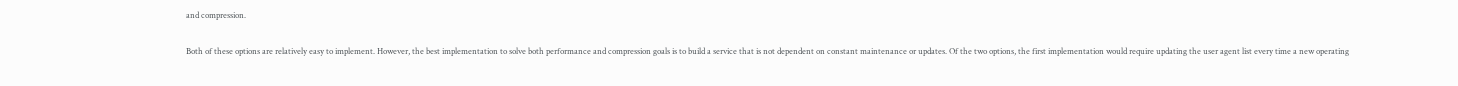and compression.

Both of these options are relatively easy to implement. However, the best implementation to solve both performance and compression goals is to build a service that is not dependent on constant maintenance or updates. Of the two options, the first implementation would require updating the user agent list every time a new operating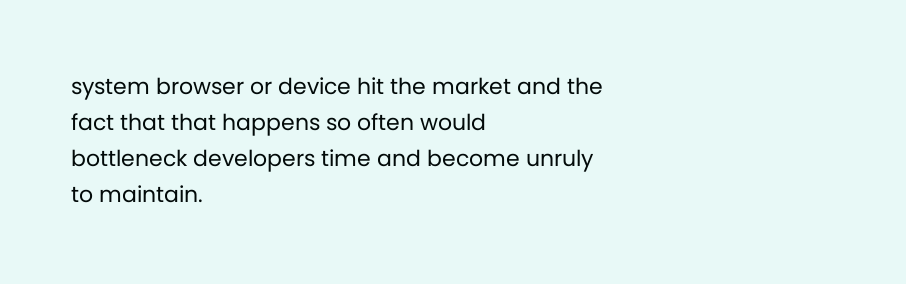system browser or device hit the market and the fact that that happens so often would bottleneck developers time and become unruly to maintain.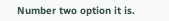Number two option it is.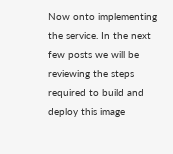Now onto implementing the service. In the next few posts we will be reviewing the steps required to build and deploy this image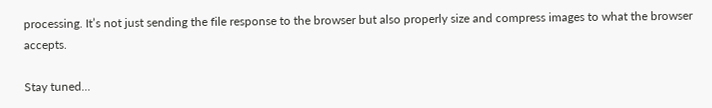processing. It’s not just sending the file response to the browser but also properly size and compress images to what the browser accepts.

Stay tuned...